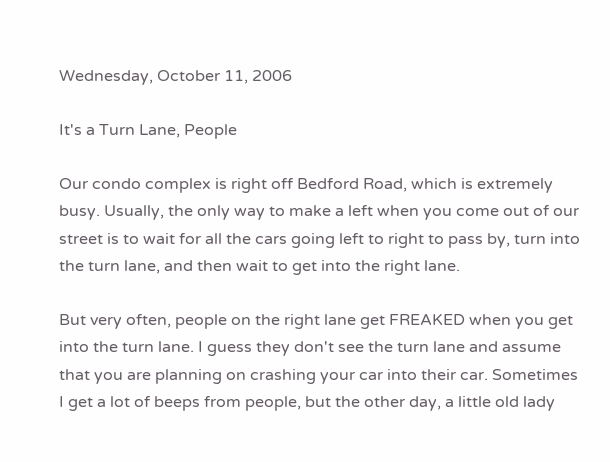Wednesday, October 11, 2006

It's a Turn Lane, People

Our condo complex is right off Bedford Road, which is extremely busy. Usually, the only way to make a left when you come out of our street is to wait for all the cars going left to right to pass by, turn into the turn lane, and then wait to get into the right lane.

But very often, people on the right lane get FREAKED when you get into the turn lane. I guess they don't see the turn lane and assume that you are planning on crashing your car into their car. Sometimes I get a lot of beeps from people, but the other day, a little old lady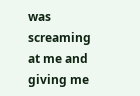was screaming at me and giving me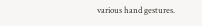various hand gestures.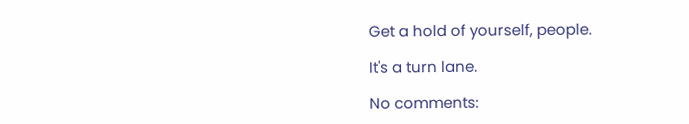Get a hold of yourself, people.

It's a turn lane.

No comments: